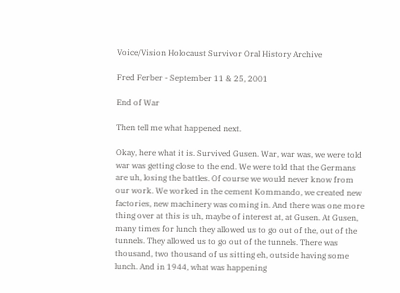Voice/Vision Holocaust Survivor Oral History Archive

Fred Ferber - September 11 & 25, 2001

End of War

Then tell me what happened next.

Okay, here what it is. Survived Gusen. War, war was, we were told war was getting close to the end. We were told that the Germans are uh, losing the battles. Of course we would never know from our work. We worked in the cement Kommando, we created new factories, new machinery was coming in. And there was one more thing over at this is uh, maybe of interest at, at Gusen. At Gusen, many times for lunch they allowed us to go out of the, out of the tunnels. They allowed us to go out of the tunnels. There was thousand, two thousand of us sitting eh, outside having some lunch. And in 1944, what was happening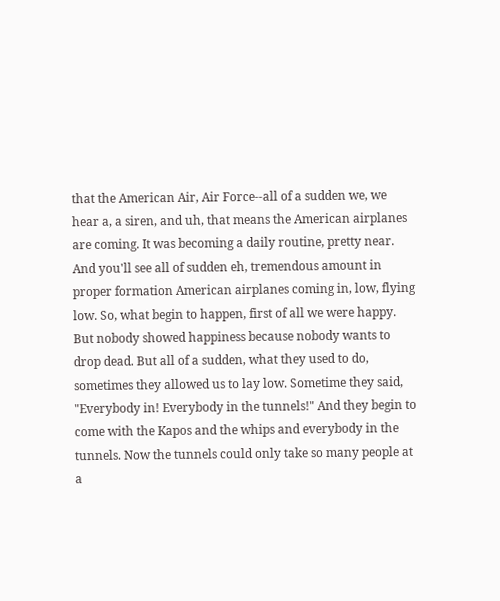that the American Air, Air Force--all of a sudden we, we hear a, a siren, and uh, that means the American airplanes are coming. It was becoming a daily routine, pretty near. And you'll see all of sudden eh, tremendous amount in proper formation American airplanes coming in, low, flying low. So, what begin to happen, first of all we were happy. But nobody showed happiness because nobody wants to drop dead. But all of a sudden, what they used to do, sometimes they allowed us to lay low. Sometime they said, "Everybody in! Everybody in the tunnels!" And they begin to come with the Kapos and the whips and everybody in the tunnels. Now the tunnels could only take so many people at a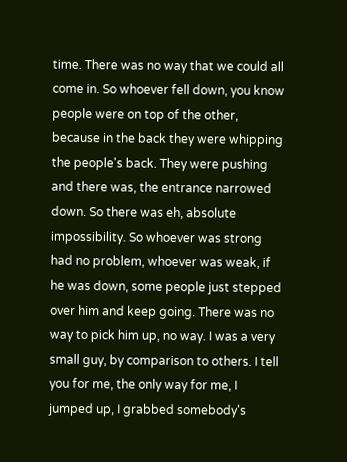time. There was no way that we could all come in. So whoever fell down, you know people were on top of the other, because in the back they were whipping the people's back. They were pushing and there was, the entrance narrowed down. So there was eh, absolute impossibility. So whoever was strong had no problem, whoever was weak, if he was down, some people just stepped over him and keep going. There was no way to pick him up, no way. I was a very small guy, by comparison to others. I tell you for me, the only way for me, I jumped up, I grabbed somebody's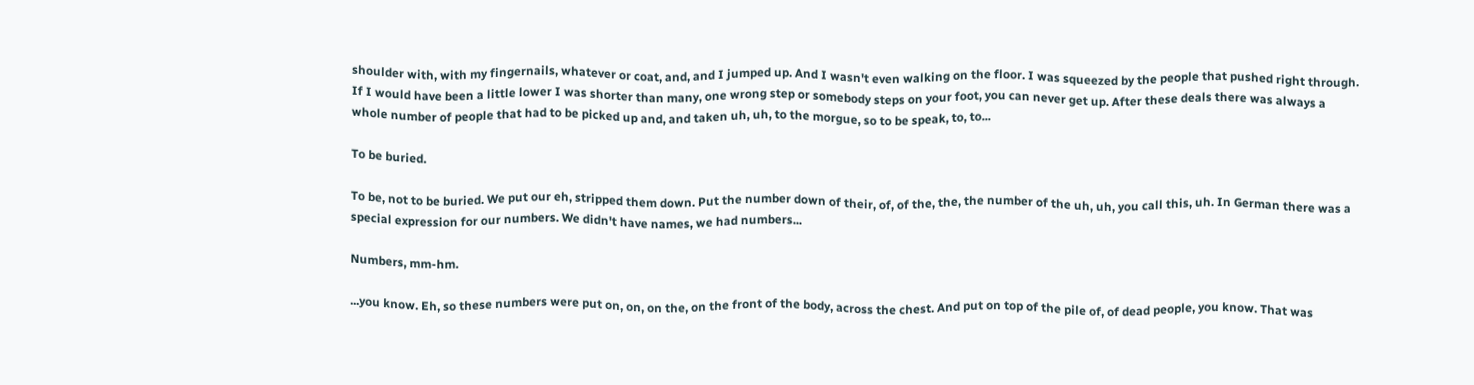shoulder with, with my fingernails, whatever or coat, and, and I jumped up. And I wasn't even walking on the floor. I was squeezed by the people that pushed right through. If I would have been a little lower I was shorter than many, one wrong step or somebody steps on your foot, you can never get up. After these deals there was always a whole number of people that had to be picked up and, and taken uh, uh, to the morgue, so to be speak, to, to...

To be buried.

To be, not to be buried. We put our eh, stripped them down. Put the number down of their, of, of the, the, the number of the uh, uh, you call this, uh. In German there was a special expression for our numbers. We didn't have names, we had numbers...

Numbers, mm-hm.

...you know. Eh, so these numbers were put on, on, on the, on the front of the body, across the chest. And put on top of the pile of, of dead people, you know. That was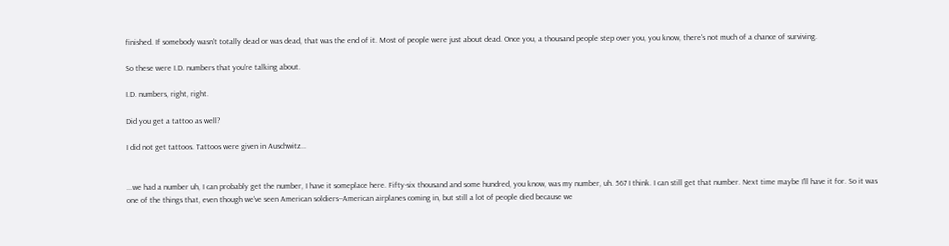finished. If somebody wasn't totally dead or was dead, that was the end of it. Most of people were just about dead. Once you, a thousand people step over you, you know, there's not much of a chance of surviving.

So these were I.D. numbers that you're talking about.

I.D. numbers, right, right.

Did you get a tattoo as well?

I did not get tattoos. Tattoos were given in Auschwitz...


...we had a number uh, I can probably get the number, I have it someplace here. Fifty-six thousand and some hundred, you know, was my number, uh. 567 I think. I can still get that number. Next time maybe I'll have it for. So it was one of the things that, even though we've seen American soldiers--American airplanes coming in, but still a lot of people died because we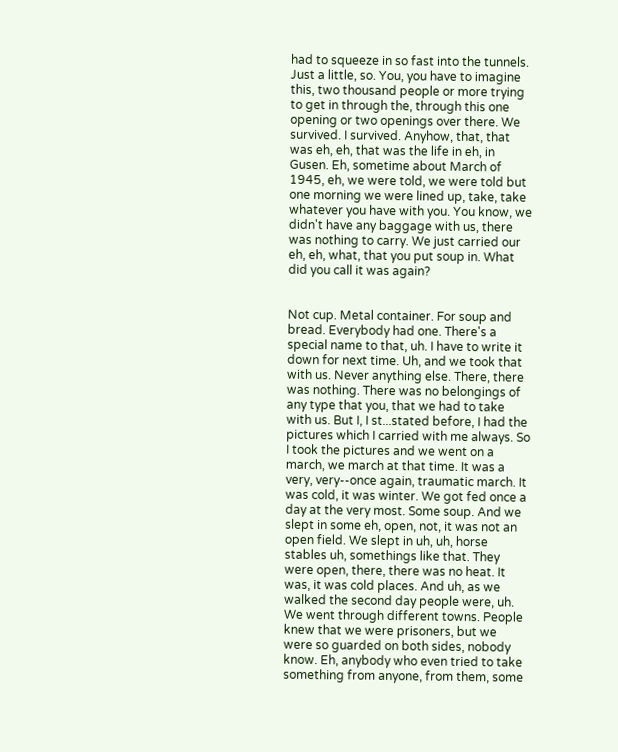had to squeeze in so fast into the tunnels. Just a little, so. You, you have to imagine this, two thousand people or more trying to get in through the, through this one opening or two openings over there. We survived. I survived. Anyhow, that, that was eh, eh, that was the life in eh, in Gusen. Eh, sometime about March of 1945, eh, we were told, we were told but one morning we were lined up, take, take whatever you have with you. You know, we didn't have any baggage with us, there was nothing to carry. We just carried our eh, eh, what, that you put soup in. What did you call it was again?


Not cup. Metal container. For soup and bread. Everybody had one. There's a special name to that, uh. I have to write it down for next time. Uh, and we took that with us. Never anything else. There, there was nothing. There was no belongings of any type that you, that we had to take with us. But I, I st...stated before, I had the pictures which I carried with me always. So I took the pictures and we went on a march, we march at that time. It was a very, very--once again, traumatic march. It was cold, it was winter. We got fed once a day at the very most. Some soup. And we slept in some eh, open, not, it was not an open field. We slept in uh, uh, horse stables uh, somethings like that. They were open, there, there was no heat. It was, it was cold places. And uh, as we walked the second day people were, uh. We went through different towns. People knew that we were prisoners, but we were so guarded on both sides, nobody know. Eh, anybody who even tried to take something from anyone, from them, some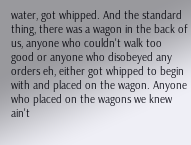water, got whipped. And the standard thing, there was a wagon in the back of us, anyone who couldn't walk too good or anyone who disobeyed any orders eh, either got whipped to begin with and placed on the wagon. Anyone who placed on the wagons we knew ain't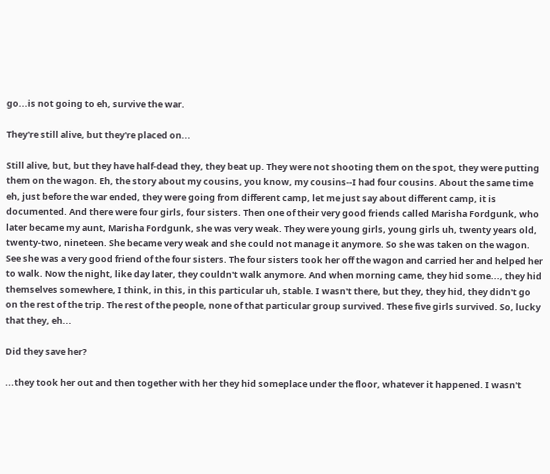go...is not going to eh, survive the war.

They're still alive, but they're placed on...

Still alive, but, but they have half-dead they, they beat up. They were not shooting them on the spot, they were putting them on the wagon. Eh, the story about my cousins, you know, my cousins--I had four cousins. About the same time eh, just before the war ended, they were going from different camp, let me just say about different camp, it is documented. And there were four girls, four sisters. Then one of their very good friends called Marisha Fordgunk, who later became my aunt, Marisha Fordgunk, she was very weak. They were young girls, young girls uh, twenty years old, twenty-two, nineteen. She became very weak and she could not manage it anymore. So she was taken on the wagon. See she was a very good friend of the four sisters. The four sisters took her off the wagon and carried her and helped her to walk. Now the night, like day later, they couldn't walk anymore. And when morning came, they hid some..., they hid themselves somewhere, I think, in this, in this particular uh, stable. I wasn't there, but they, they hid, they didn't go on the rest of the trip. The rest of the people, none of that particular group survived. These five girls survived. So, lucky that they, eh...

Did they save her?

...they took her out and then together with her they hid someplace under the floor, whatever it happened. I wasn't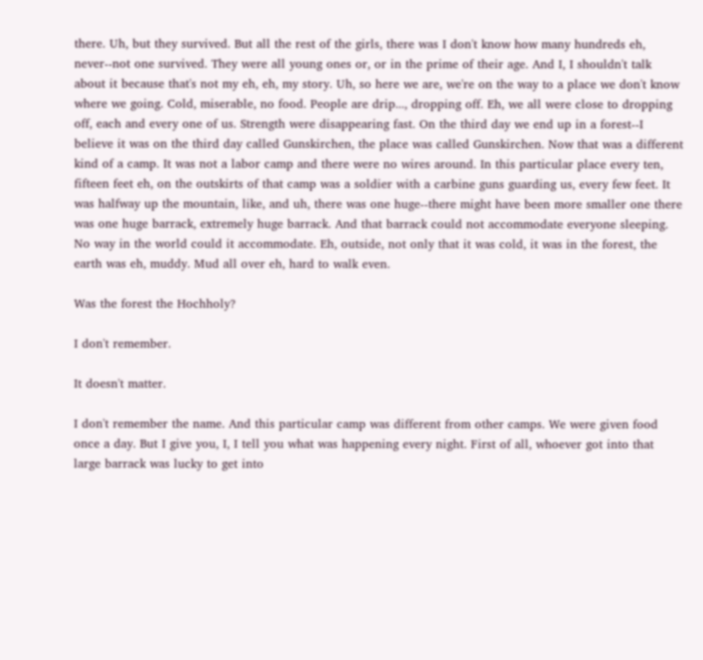there. Uh, but they survived. But all the rest of the girls, there was I don't know how many hundreds eh, never--not one survived. They were all young ones or, or in the prime of their age. And I, I shouldn't talk about it because that's not my eh, eh, my story. Uh, so here we are, we're on the way to a place we don't know where we going. Cold, miserable, no food. People are drip..., dropping off. Eh, we all were close to dropping off, each and every one of us. Strength were disappearing fast. On the third day we end up in a forest--I believe it was on the third day called Gunskirchen, the place was called Gunskirchen. Now that was a different kind of a camp. It was not a labor camp and there were no wires around. In this particular place every ten, fifteen feet eh, on the outskirts of that camp was a soldier with a carbine guns guarding us, every few feet. It was halfway up the mountain, like, and uh, there was one huge--there might have been more smaller one there was one huge barrack, extremely huge barrack. And that barrack could not accommodate everyone sleeping. No way in the world could it accommodate. Eh, outside, not only that it was cold, it was in the forest, the earth was eh, muddy. Mud all over eh, hard to walk even.

Was the forest the Hochholy?

I don't remember.

It doesn't matter.

I don't remember the name. And this particular camp was different from other camps. We were given food once a day. But I give you, I, I tell you what was happening every night. First of all, whoever got into that large barrack was lucky to get into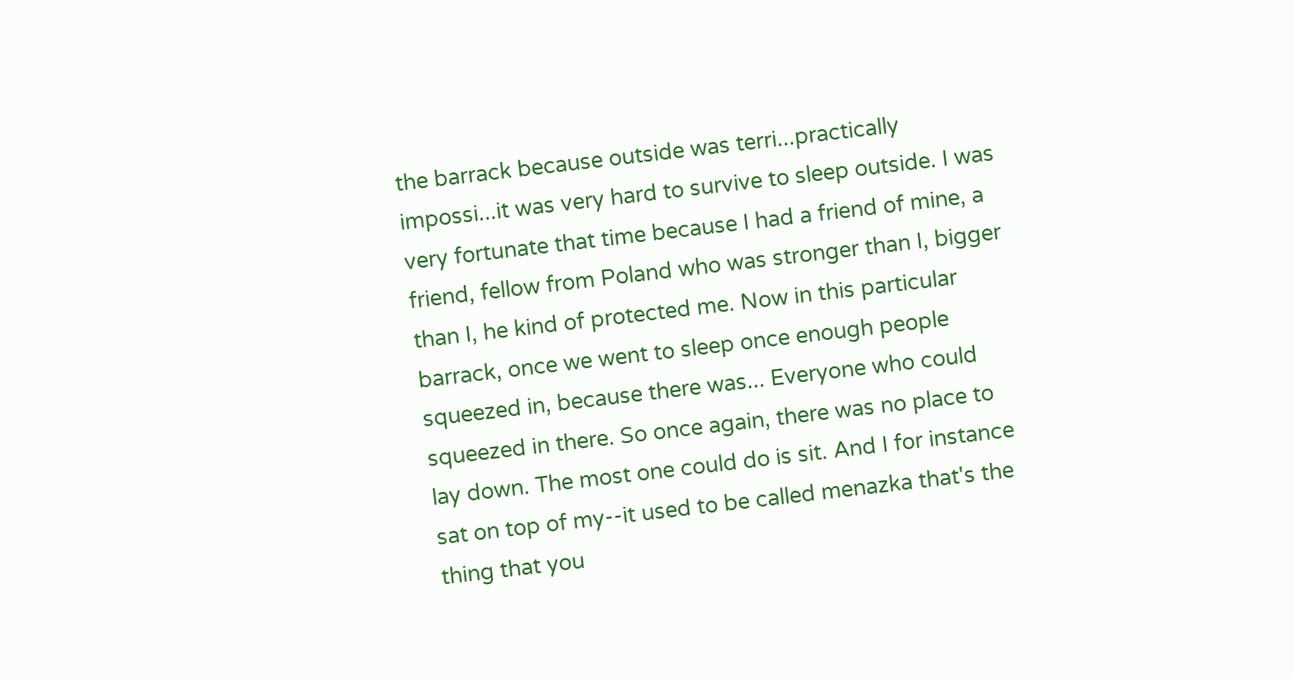the barrack because outside was terri...practically impossi...it was very hard to survive to sleep outside. I was very fortunate that time because I had a friend of mine, a friend, fellow from Poland who was stronger than I, bigger than I, he kind of protected me. Now in this particular barrack, once we went to sleep once enough people squeezed in, because there was... Everyone who could squeezed in there. So once again, there was no place to lay down. The most one could do is sit. And I for instance sat on top of my--it used to be called menazka that's the thing that you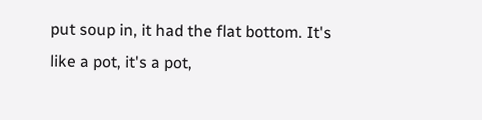put soup in, it had the flat bottom. It's like a pot, it's a pot,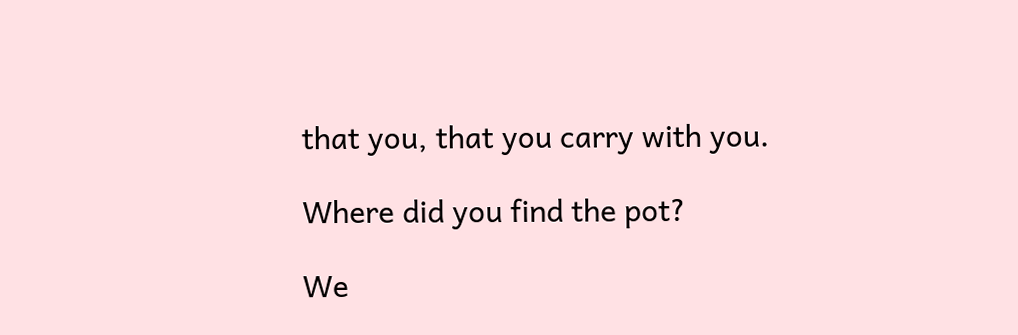that you, that you carry with you.

Where did you find the pot?

We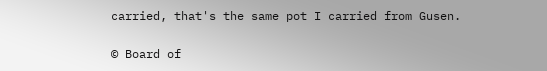carried, that's the same pot I carried from Gusen.

© Board of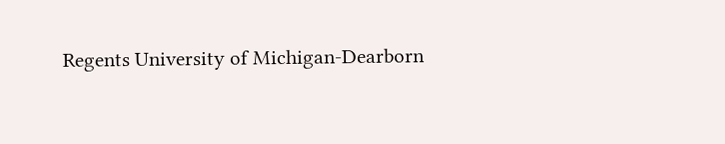Regents University of Michigan-Dearborn